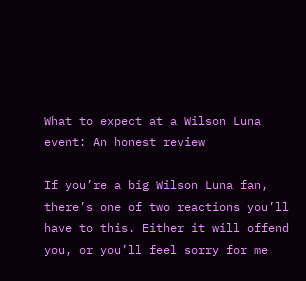What to expect at a Wilson Luna event: An honest review

If you’re a big Wilson Luna fan, there’s one of two reactions you’ll have to this. Either it will offend you, or you’ll feel sorry for me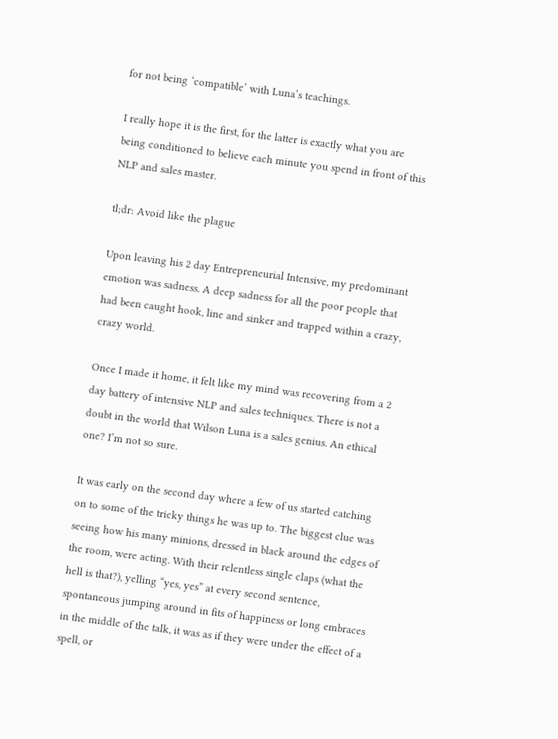for not being ‘compatible’ with Luna’s teachings.

I really hope it is the first, for the latter is exactly what you are being conditioned to believe each minute you spend in front of this NLP and sales master.

tl;dr: Avoid like the plague

Upon leaving his 2 day Entrepreneurial Intensive, my predominant emotion was sadness. A deep sadness for all the poor people that had been caught hook, line and sinker and trapped within a crazy, crazy world.

Once I made it home, it felt like my mind was recovering from a 2 day battery of intensive NLP and sales techniques. There is not a doubt in the world that Wilson Luna is a sales genius. An ethical one? I’m not so sure.

It was early on the second day where a few of us started catching on to some of the tricky things he was up to. The biggest clue was seeing how his many minions, dressed in black around the edges of the room, were acting. With their relentless single claps (what the hell is that?), yelling “yes, yes” at every second sentence, spontaneous jumping around in fits of happiness or long embraces in the middle of the talk, it was as if they were under the effect of a spell, or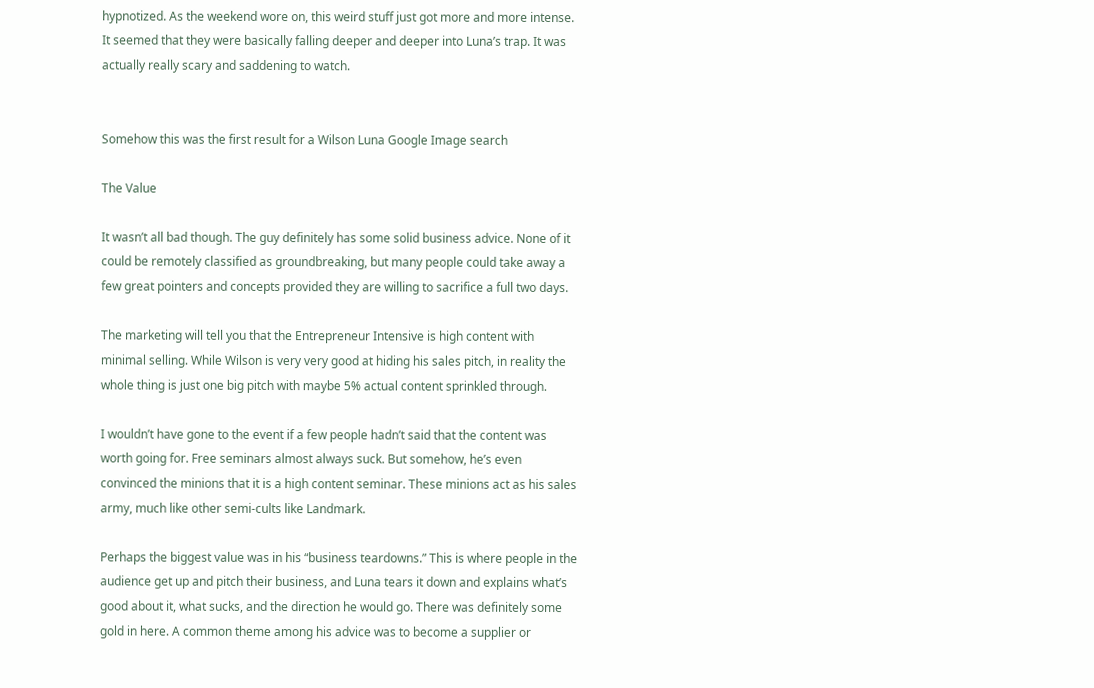hypnotized. As the weekend wore on, this weird stuff just got more and more intense. It seemed that they were basically falling deeper and deeper into Luna’s trap. It was actually really scary and saddening to watch.


Somehow this was the first result for a Wilson Luna Google Image search

The Value

It wasn’t all bad though. The guy definitely has some solid business advice. None of it could be remotely classified as groundbreaking, but many people could take away a few great pointers and concepts provided they are willing to sacrifice a full two days.

The marketing will tell you that the Entrepreneur Intensive is high content with minimal selling. While Wilson is very very good at hiding his sales pitch, in reality the whole thing is just one big pitch with maybe 5% actual content sprinkled through.

I wouldn’t have gone to the event if a few people hadn’t said that the content was worth going for. Free seminars almost always suck. But somehow, he’s even convinced the minions that it is a high content seminar. These minions act as his sales army, much like other semi-cults like Landmark.

Perhaps the biggest value was in his “business teardowns.” This is where people in the audience get up and pitch their business, and Luna tears it down and explains what’s good about it, what sucks, and the direction he would go. There was definitely some gold in here. A common theme among his advice was to become a supplier or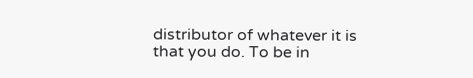distributor of whatever it is that you do. To be in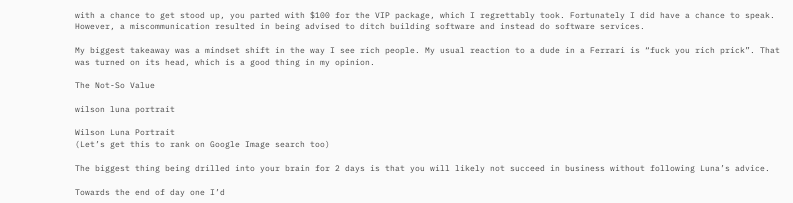with a chance to get stood up, you parted with $100 for the VIP package, which I regrettably took. Fortunately I did have a chance to speak. However, a miscommunication resulted in being advised to ditch building software and instead do software services.

My biggest takeaway was a mindset shift in the way I see rich people. My usual reaction to a dude in a Ferrari is “fuck you rich prick”. That was turned on its head, which is a good thing in my opinion.

The Not-So Value

wilson luna portrait

Wilson Luna Portrait
(Let’s get this to rank on Google Image search too)

The biggest thing being drilled into your brain for 2 days is that you will likely not succeed in business without following Luna’s advice.

Towards the end of day one I’d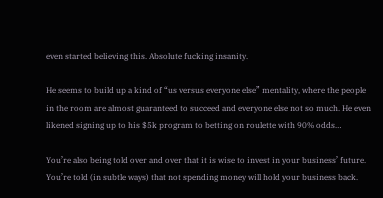even started believing this. Absolute fucking insanity.

He seems to build up a kind of “us versus everyone else” mentality, where the people in the room are almost guaranteed to succeed and everyone else not so much. He even likened signing up to his $5k program to betting on roulette with 90% odds…

You’re also being told over and over that it is wise to invest in your business’ future. You’re told (in subtle ways) that not spending money will hold your business back.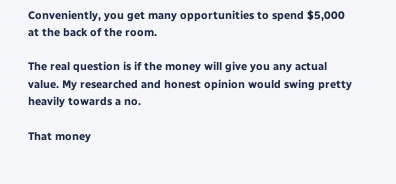Conveniently, you get many opportunities to spend $5,000 at the back of the room.

The real question is if the money will give you any actual value. My researched and honest opinion would swing pretty heavily towards a no.

That money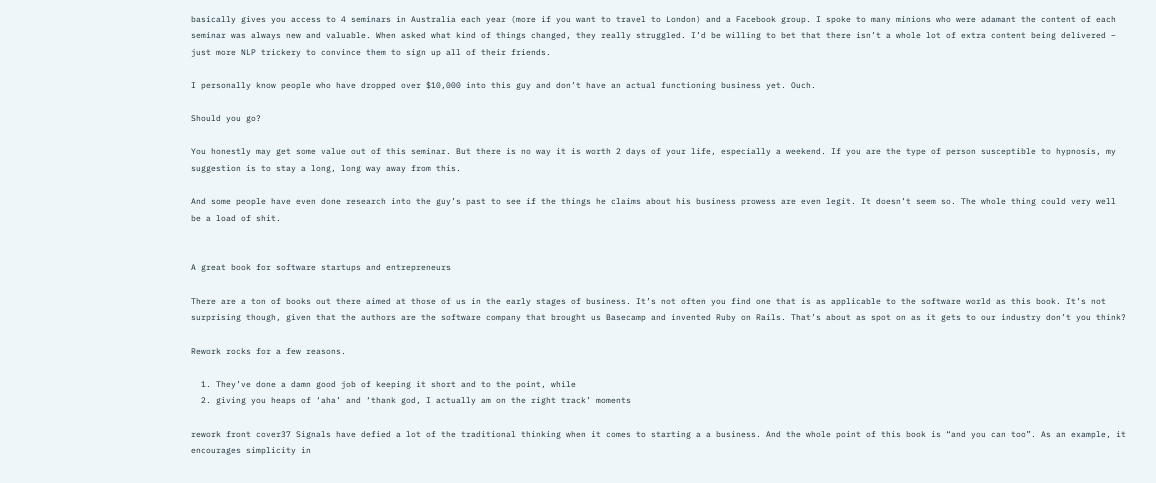basically gives you access to 4 seminars in Australia each year (more if you want to travel to London) and a Facebook group. I spoke to many minions who were adamant the content of each seminar was always new and valuable. When asked what kind of things changed, they really struggled. I’d be willing to bet that there isn’t a whole lot of extra content being delivered – just more NLP trickery to convince them to sign up all of their friends.

I personally know people who have dropped over $10,000 into this guy and don’t have an actual functioning business yet. Ouch.

Should you go?

You honestly may get some value out of this seminar. But there is no way it is worth 2 days of your life, especially a weekend. If you are the type of person susceptible to hypnosis, my suggestion is to stay a long, long way away from this.

And some people have even done research into the guy’s past to see if the things he claims about his business prowess are even legit. It doesn’t seem so. The whole thing could very well be a load of shit.


A great book for software startups and entrepreneurs

There are a ton of books out there aimed at those of us in the early stages of business. It’s not often you find one that is as applicable to the software world as this book. It’s not surprising though, given that the authors are the software company that brought us Basecamp and invented Ruby on Rails. That’s about as spot on as it gets to our industry don’t you think?

Rework rocks for a few reasons.

  1. They’ve done a damn good job of keeping it short and to the point, while
  2. giving you heaps of ‘aha’ and ‘thank god, I actually am on the right track’ moments

rework front cover37 Signals have defied a lot of the traditional thinking when it comes to starting a a business. And the whole point of this book is “and you can too”. As an example, it encourages simplicity in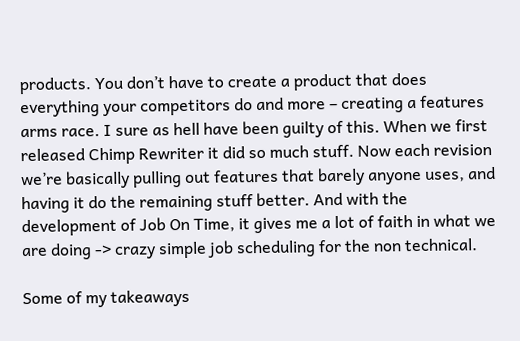products. You don’t have to create a product that does everything your competitors do and more – creating a features arms race. I sure as hell have been guilty of this. When we first released Chimp Rewriter it did so much stuff. Now each revision we’re basically pulling out features that barely anyone uses, and having it do the remaining stuff better. And with the development of Job On Time, it gives me a lot of faith in what we are doing -> crazy simple job scheduling for the non technical.

Some of my takeaways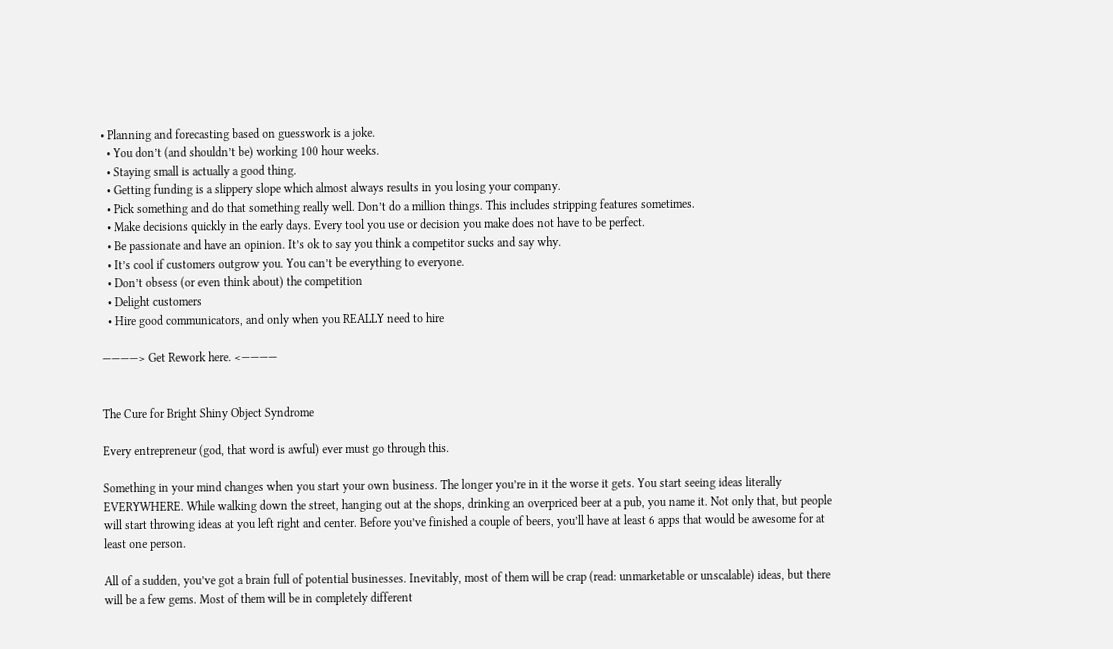• Planning and forecasting based on guesswork is a joke.
  • You don’t (and shouldn’t be) working 100 hour weeks.
  • Staying small is actually a good thing.
  • Getting funding is a slippery slope which almost always results in you losing your company.
  • Pick something and do that something really well. Don’t do a million things. This includes stripping features sometimes.
  • Make decisions quickly in the early days. Every tool you use or decision you make does not have to be perfect.
  • Be passionate and have an opinion. It’s ok to say you think a competitor sucks and say why.
  • It’s cool if customers outgrow you. You can’t be everything to everyone.
  • Don’t obsess (or even think about) the competition
  • Delight customers
  • Hire good communicators, and only when you REALLY need to hire

————> Get Rework here. <————


The Cure for Bright Shiny Object Syndrome

Every entrepreneur (god, that word is awful) ever must go through this.

Something in your mind changes when you start your own business. The longer you’re in it the worse it gets. You start seeing ideas literally EVERYWHERE. While walking down the street, hanging out at the shops, drinking an overpriced beer at a pub, you name it. Not only that, but people will start throwing ideas at you left right and center. Before you’ve finished a couple of beers, you’ll have at least 6 apps that would be awesome for at least one person.

All of a sudden, you’ve got a brain full of potential businesses. Inevitably, most of them will be crap (read: unmarketable or unscalable) ideas, but there will be a few gems. Most of them will be in completely different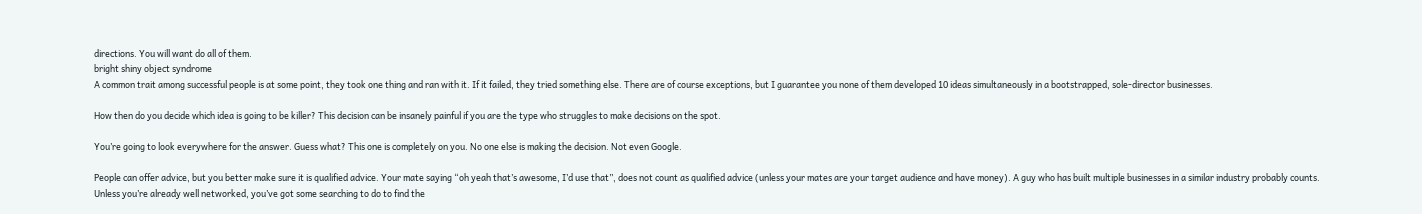directions. You will want do all of them.
bright shiny object syndrome
A common trait among successful people is at some point, they took one thing and ran with it. If it failed, they tried something else. There are of course exceptions, but I guarantee you none of them developed 10 ideas simultaneously in a bootstrapped, sole-director businesses.

How then do you decide which idea is going to be killer? This decision can be insanely painful if you are the type who struggles to make decisions on the spot.

You’re going to look everywhere for the answer. Guess what? This one is completely on you. No one else is making the decision. Not even Google.

People can offer advice, but you better make sure it is qualified advice. Your mate saying “oh yeah that’s awesome, I’d use that”, does not count as qualified advice (unless your mates are your target audience and have money). A guy who has built multiple businesses in a similar industry probably counts. Unless you’re already well networked, you’ve got some searching to do to find the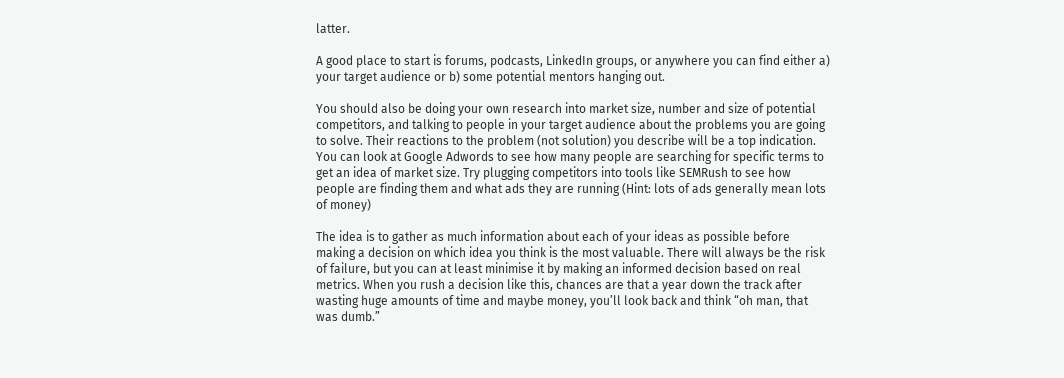latter.

A good place to start is forums, podcasts, LinkedIn groups, or anywhere you can find either a) your target audience or b) some potential mentors hanging out.

You should also be doing your own research into market size, number and size of potential competitors, and talking to people in your target audience about the problems you are going to solve. Their reactions to the problem (not solution) you describe will be a top indication. You can look at Google Adwords to see how many people are searching for specific terms to get an idea of market size. Try plugging competitors into tools like SEMRush to see how people are finding them and what ads they are running (Hint: lots of ads generally mean lots of money)

The idea is to gather as much information about each of your ideas as possible before making a decision on which idea you think is the most valuable. There will always be the risk of failure, but you can at least minimise it by making an informed decision based on real metrics. When you rush a decision like this, chances are that a year down the track after wasting huge amounts of time and maybe money, you’ll look back and think “oh man, that was dumb.”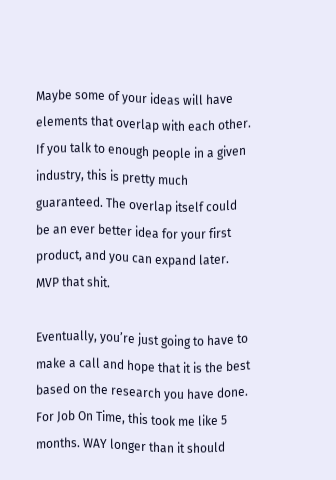Maybe some of your ideas will have elements that overlap with each other. If you talk to enough people in a given industry, this is pretty much guaranteed. The overlap itself could be an ever better idea for your first product, and you can expand later. MVP that shit.

Eventually, you’re just going to have to make a call and hope that it is the best based on the research you have done. For Job On Time, this took me like 5 months. WAY longer than it should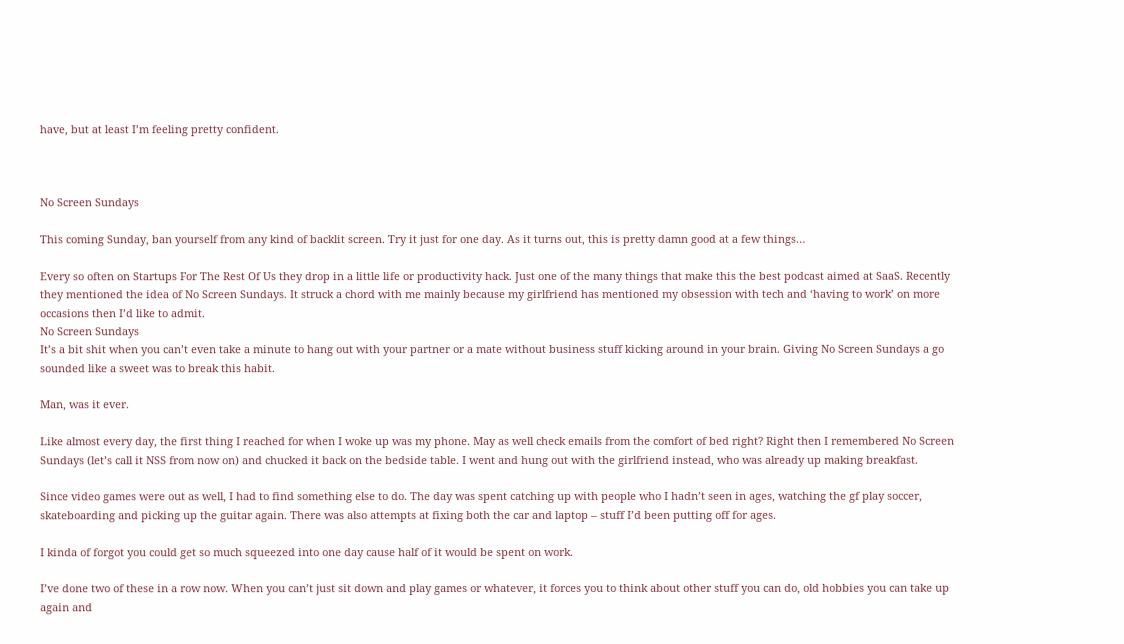have, but at least I’m feeling pretty confident.



No Screen Sundays

This coming Sunday, ban yourself from any kind of backlit screen. Try it just for one day. As it turns out, this is pretty damn good at a few things…

Every so often on Startups For The Rest Of Us they drop in a little life or productivity hack. Just one of the many things that make this the best podcast aimed at SaaS. Recently they mentioned the idea of No Screen Sundays. It struck a chord with me mainly because my girlfriend has mentioned my obsession with tech and ‘having to work’ on more occasions then I’d like to admit.
No Screen Sundays
It’s a bit shit when you can’t even take a minute to hang out with your partner or a mate without business stuff kicking around in your brain. Giving No Screen Sundays a go sounded like a sweet was to break this habit.

Man, was it ever.

Like almost every day, the first thing I reached for when I woke up was my phone. May as well check emails from the comfort of bed right? Right then I remembered No Screen Sundays (let’s call it NSS from now on) and chucked it back on the bedside table. I went and hung out with the girlfriend instead, who was already up making breakfast.

Since video games were out as well, I had to find something else to do. The day was spent catching up with people who I hadn’t seen in ages, watching the gf play soccer, skateboarding and picking up the guitar again. There was also attempts at fixing both the car and laptop – stuff I’d been putting off for ages.

I kinda of forgot you could get so much squeezed into one day cause half of it would be spent on work.

I’ve done two of these in a row now. When you can’t just sit down and play games or whatever, it forces you to think about other stuff you can do, old hobbies you can take up again and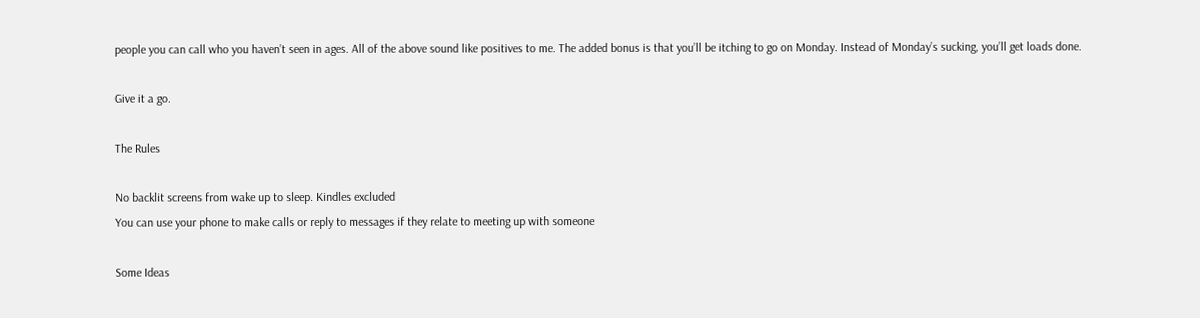people you can call who you haven’t seen in ages. All of the above sound like positives to me. The added bonus is that you’ll be itching to go on Monday. Instead of Monday’s sucking, you’ll get loads done.

Give it a go.

The Rules

No backlit screens from wake up to sleep. Kindles excluded
You can use your phone to make calls or reply to messages if they relate to meeting up with someone

Some Ideas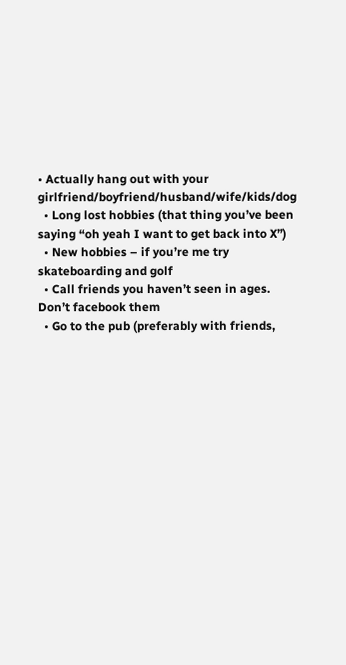• Actually hang out with your girlfriend/boyfriend/husband/wife/kids/dog
  • Long lost hobbies (that thing you’ve been saying “oh yeah I want to get back into X”)
  • New hobbies – if you’re me try skateboarding and golf
  • Call friends you haven’t seen in ages. Don’t facebook them
  • Go to the pub (preferably with friends,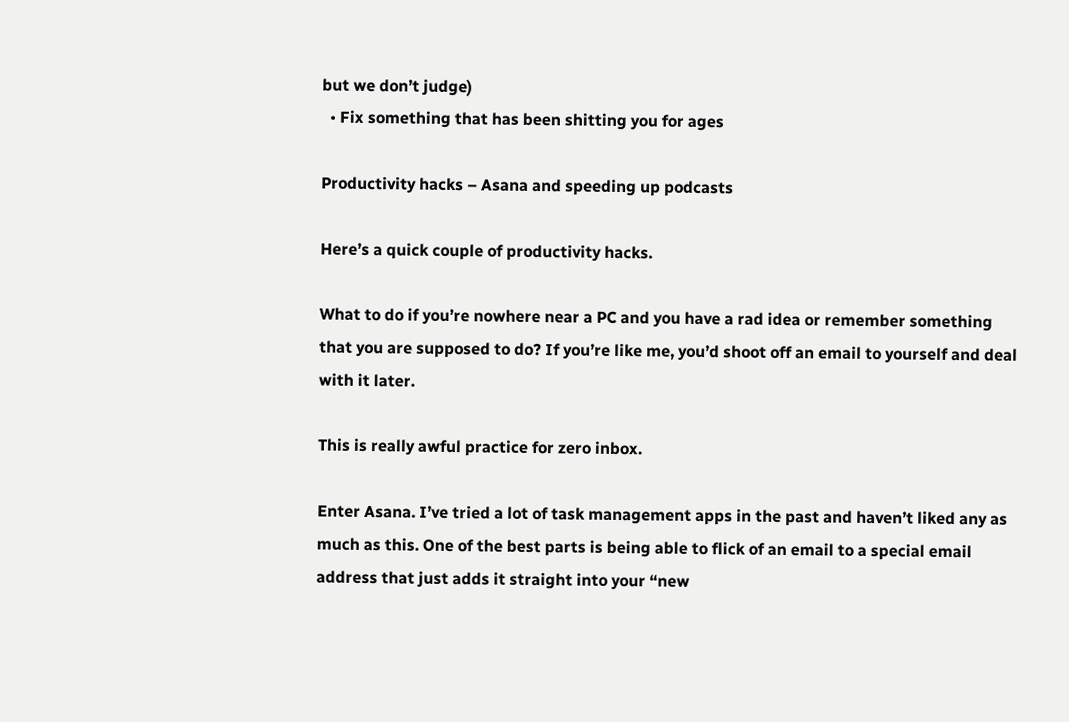but we don’t judge)
  • Fix something that has been shitting you for ages

Productivity hacks – Asana and speeding up podcasts

Here’s a quick couple of productivity hacks.

What to do if you’re nowhere near a PC and you have a rad idea or remember something that you are supposed to do? If you’re like me, you’d shoot off an email to yourself and deal with it later.

This is really awful practice for zero inbox.

Enter Asana. I’ve tried a lot of task management apps in the past and haven’t liked any as much as this. One of the best parts is being able to flick of an email to a special email address that just adds it straight into your “new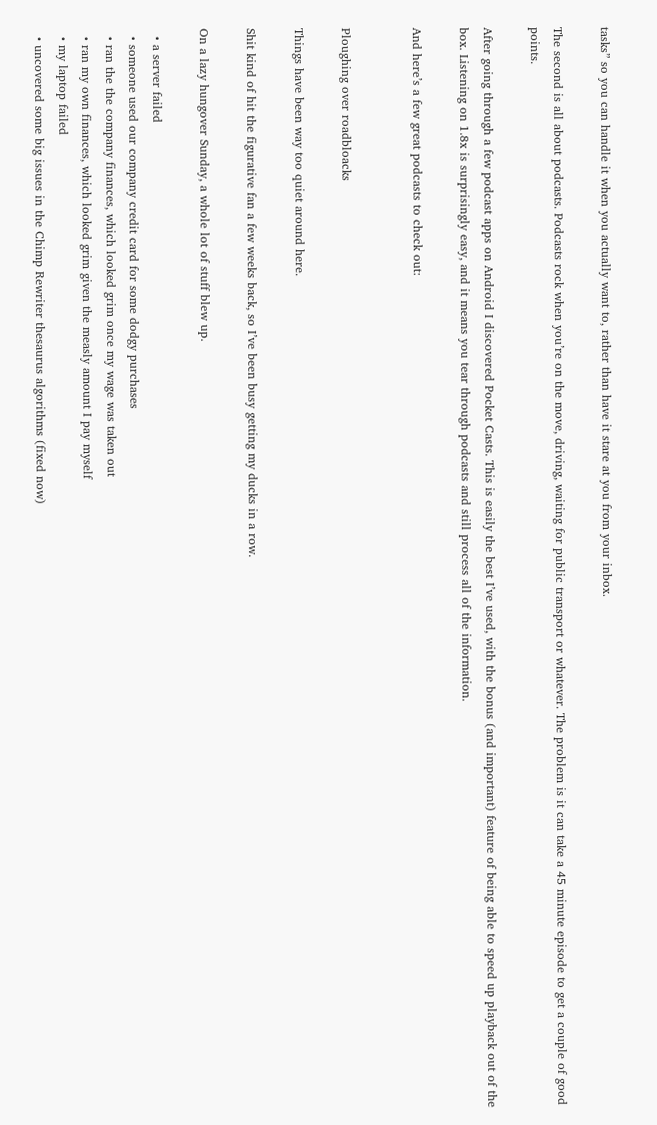tasks” so you can handle it when you actually want to, rather than have it stare at you from your inbox.

The second is all about podcasts. Podcasts rock when you’re on the move, driving, waiting for public transport or whatever. The problem is it can take a 45 minute episode to get a couple of good points.

After going through a few podcast apps on Android I discovered Pocket Casts. This is easily the best I’ve used, with the bonus (and important) feature of being able to speed up playback out of the box. Listening on 1.8x is surprisingly easy, and it means you tear through podcasts and still process all of the information.

And here’s a few great podcasts to check out:


Ploughing over roadbloacks

Things have been way too quiet around here.

Shit kind of hit the figurative fan a few weeks back, so I’ve been busy getting my ducks in a row.

On a lazy hungover Sunday, a whole lot of stuff blew up.

  • a server failed
  • someone used our company credit card for some dodgy purchases
  • ran the the company finances, which looked grim once my wage was taken out
  • ran my own finances, which looked grim given the measly amount I pay myself
  • my laptop failed
  • uncovered some big issues in the Chimp Rewriter thesaurus algorithms (fixed now)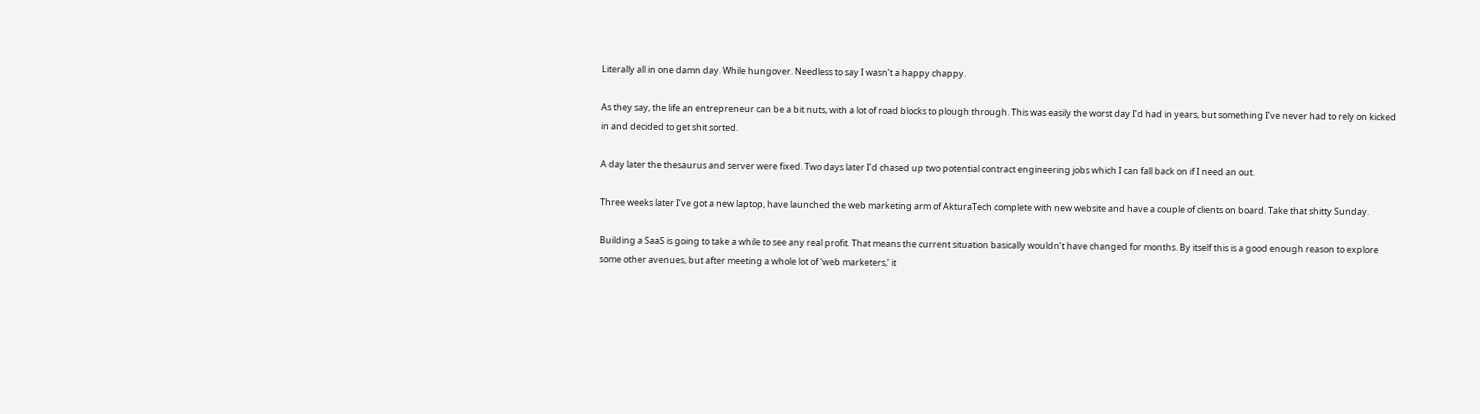Literally all in one damn day. While hungover. Needless to say I wasn’t a happy chappy.

As they say, the life an entrepreneur can be a bit nuts, with a lot of road blocks to plough through. This was easily the worst day I’d had in years, but something I’ve never had to rely on kicked in and decided to get shit sorted.

A day later the thesaurus and server were fixed. Two days later I’d chased up two potential contract engineering jobs which I can fall back on if I need an out.

Three weeks later I’ve got a new laptop, have launched the web marketing arm of AkturaTech complete with new website and have a couple of clients on board. Take that shitty Sunday.

Building a SaaS is going to take a while to see any real profit. That means the current situation basically wouldn’t have changed for months. By itself this is a good enough reason to explore some other avenues, but after meeting a whole lot of ‘web marketers,’ it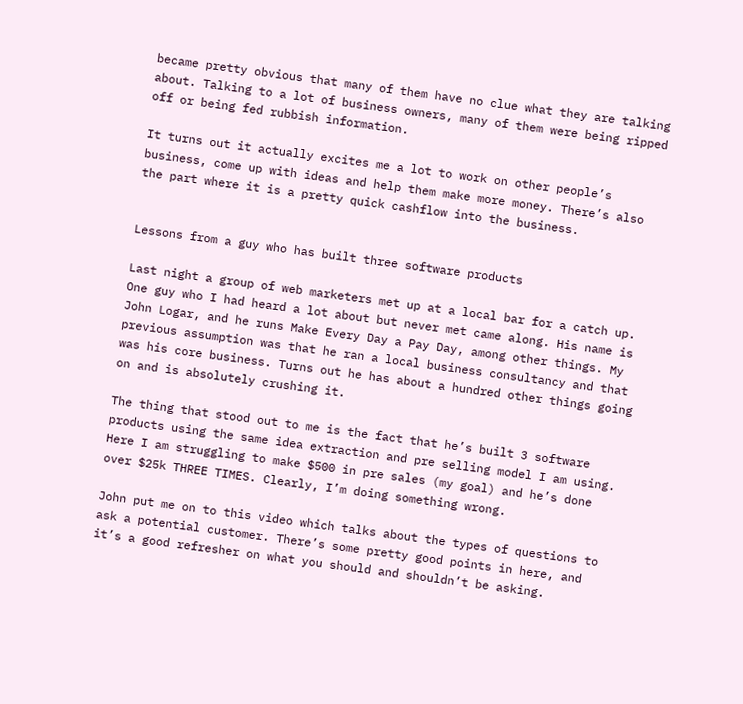became pretty obvious that many of them have no clue what they are talking about. Talking to a lot of business owners, many of them were being ripped off or being fed rubbish information.

It turns out it actually excites me a lot to work on other people’s business, come up with ideas and help them make more money. There’s also the part where it is a pretty quick cashflow into the business.


Lessons from a guy who has built three software products

Last night a group of web marketers met up at a local bar for a catch up. One guy who I had heard a lot about but never met came along. His name is John Logar, and he runs Make Every Day a Pay Day, among other things. My previous assumption was that he ran a local business consultancy and that was his core business. Turns out he has about a hundred other things going on and is absolutely crushing it.

The thing that stood out to me is the fact that he’s built 3 software products using the same idea extraction and pre selling model I am using. Here I am struggling to make $500 in pre sales (my goal) and he’s done over $25k THREE TIMES. Clearly, I’m doing something wrong.

John put me on to this video which talks about the types of questions to ask a potential customer. There’s some pretty good points in here, and it’s a good refresher on what you should and shouldn’t be asking.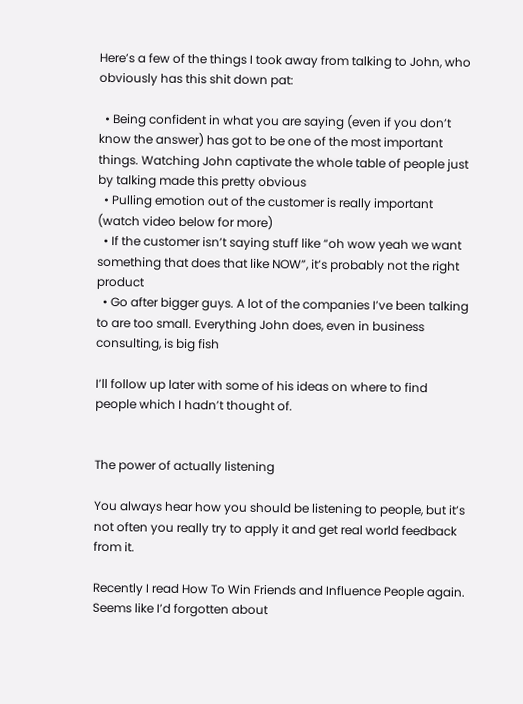Here’s a few of the things I took away from talking to John, who obviously has this shit down pat:

  • Being confident in what you are saying (even if you don’t know the answer) has got to be one of the most important things. Watching John captivate the whole table of people just by talking made this pretty obvious
  • Pulling emotion out of the customer is really important (watch video below for more)
  • If the customer isn’t saying stuff like “oh wow yeah we want something that does that like NOW”, it’s probably not the right product
  • Go after bigger guys. A lot of the companies I’ve been talking to are too small. Everything John does, even in business consulting, is big fish

I’ll follow up later with some of his ideas on where to find people which I hadn’t thought of.


The power of actually listening

You always hear how you should be listening to people, but it’s not often you really try to apply it and get real world feedback from it.

Recently I read How To Win Friends and Influence People again. Seems like I’d forgotten about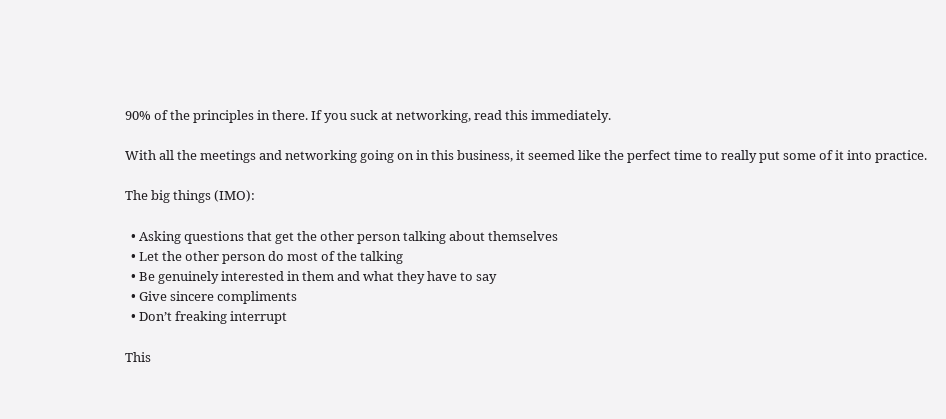90% of the principles in there. If you suck at networking, read this immediately.

With all the meetings and networking going on in this business, it seemed like the perfect time to really put some of it into practice.

The big things (IMO):

  • Asking questions that get the other person talking about themselves
  • Let the other person do most of the talking
  • Be genuinely interested in them and what they have to say
  • Give sincere compliments
  • Don’t freaking interrupt

This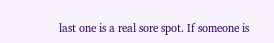last one is a real sore spot. If someone is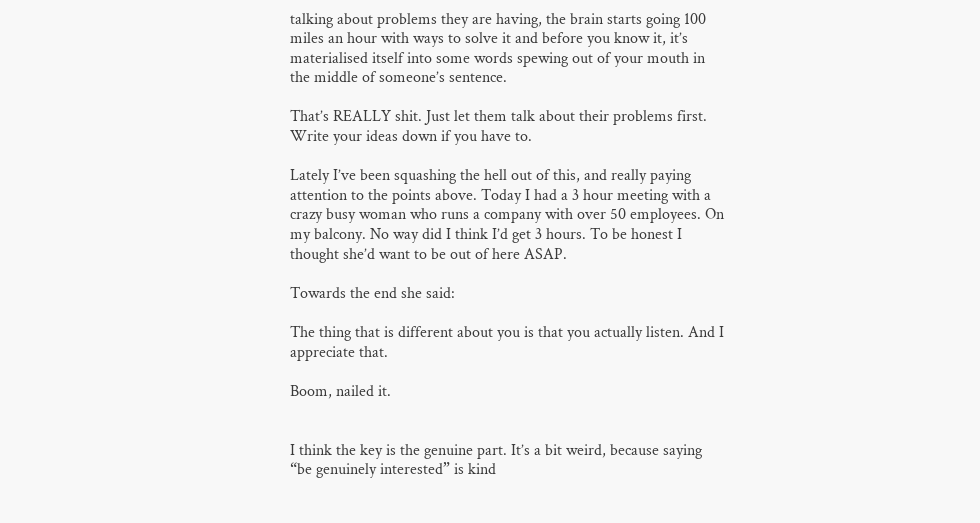talking about problems they are having, the brain starts going 100 miles an hour with ways to solve it and before you know it, it’s materialised itself into some words spewing out of your mouth in the middle of someone’s sentence.

That’s REALLY shit. Just let them talk about their problems first. Write your ideas down if you have to.

Lately I’ve been squashing the hell out of this, and really paying attention to the points above. Today I had a 3 hour meeting with a crazy busy woman who runs a company with over 50 employees. On my balcony. No way did I think I’d get 3 hours. To be honest I thought she’d want to be out of here ASAP.

Towards the end she said:

The thing that is different about you is that you actually listen. And I appreciate that.

Boom, nailed it.


I think the key is the genuine part. It’s a bit weird, because saying “be genuinely interested” is kind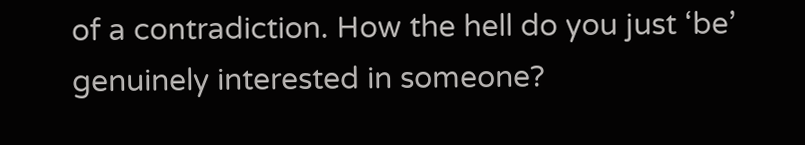of a contradiction. How the hell do you just ‘be’ genuinely interested in someone?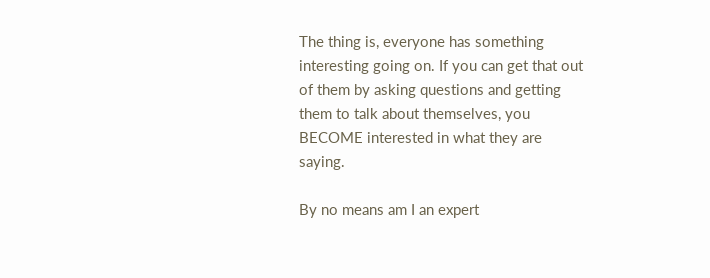The thing is, everyone has something interesting going on. If you can get that out of them by asking questions and getting them to talk about themselves, you BECOME interested in what they are saying.

By no means am I an expert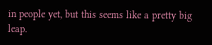in people yet, but this seems like a pretty big leap.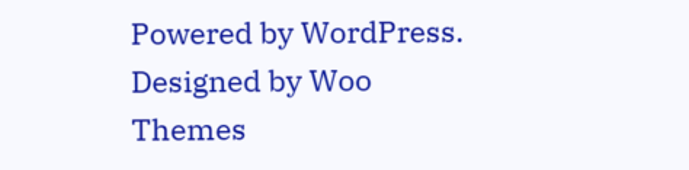Powered by WordPress. Designed by Woo Themes